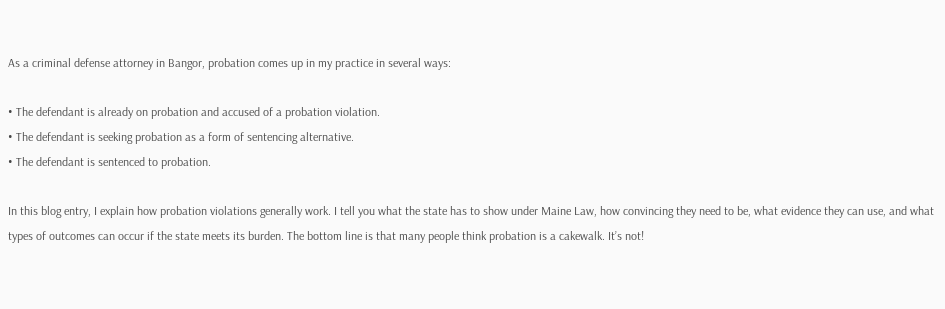As a criminal defense attorney in Bangor, probation comes up in my practice in several ways:

• The defendant is already on probation and accused of a probation violation.
• The defendant is seeking probation as a form of sentencing alternative.
• The defendant is sentenced to probation.

In this blog entry, I explain how probation violations generally work. I tell you what the state has to show under Maine Law, how convincing they need to be, what evidence they can use, and what types of outcomes can occur if the state meets its burden. The bottom line is that many people think probation is a cakewalk. It’s not!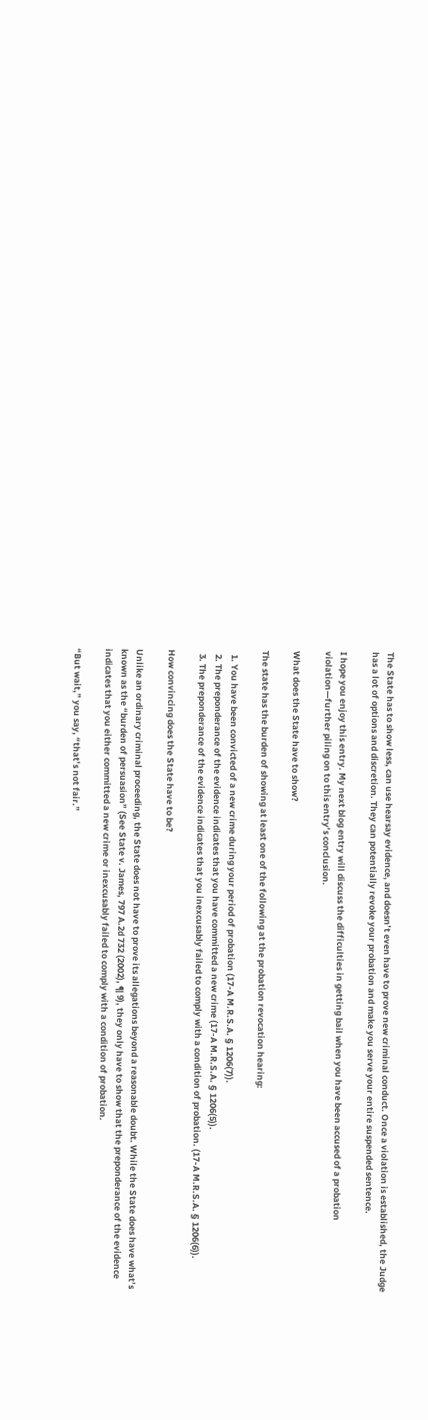The State has to show less, can use hearsay evidence, and doesn’t even have to prove new criminal conduct. Once a violation is established, the Judge has a lot of options and discretion. They can potentially revoke your probation and make you serve your entire suspended sentence.

I hope you enjoy this entry. My next blog entry will discuss the difficulties in getting bail when you have been accused of a probation violation—further piling on to this entry’s conclusion.

What does the State have to show?

The state has the burden of showing at least one of the following at the probation revocation hearing:

  1. You have been convicted of a new crime during your period of probation (17-A M.R.S.A. § 1206(7)).
  2. The preponderance of the evidence indicates that you have committed a new crime (17-A M.R.S.A. § 1206(5)).
  3. The preponderance of the evidence indicates that you inexcusably failed to comply with a condition of probation. (17-A M.R.S.A. § 1206(6)).

How convincing does the State have to be?

Unlike an ordinary criminal proceeding, the State does not have to prove its allegations beyond a reasonable doubt. While the State does have what’s known as the “burden of persuasion” (See State v. James, 797 A.2d 732 (2002), ¶ 9), they only have to show that the preponderance of the evidence indicates that you either committed a new crime or inexcusably failed to comply with a condition of probation.

“But wait,” you say, “that’s not fair.”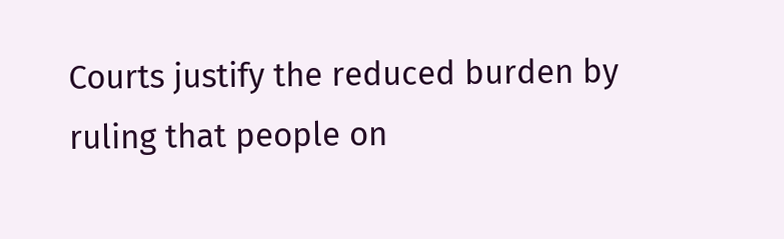Courts justify the reduced burden by ruling that people on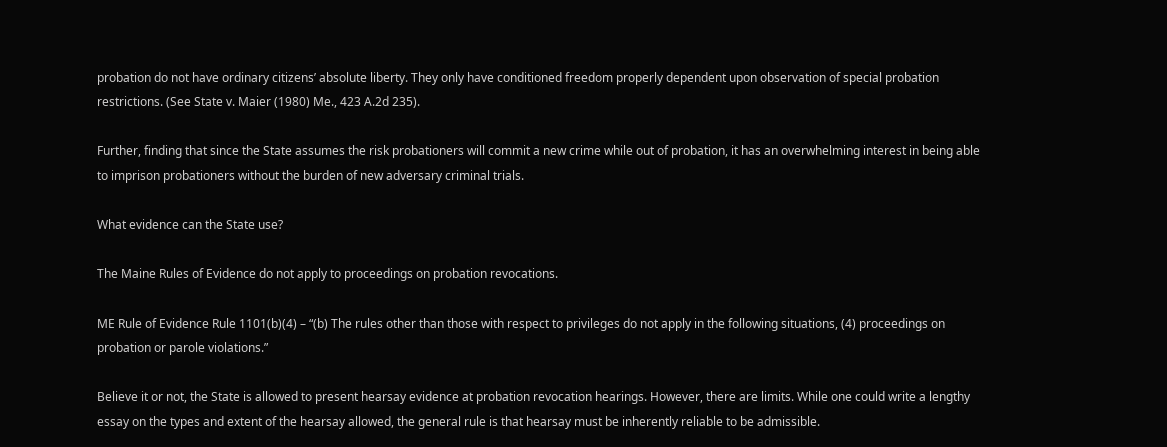probation do not have ordinary citizens’ absolute liberty. They only have conditioned freedom properly dependent upon observation of special probation restrictions. (See State v. Maier (1980) Me., 423 A.2d 235).

Further, finding that since the State assumes the risk probationers will commit a new crime while out of probation, it has an overwhelming interest in being able to imprison probationers without the burden of new adversary criminal trials.

What evidence can the State use?

The Maine Rules of Evidence do not apply to proceedings on probation revocations.

ME Rule of Evidence Rule 1101(b)(4) – “(b) The rules other than those with respect to privileges do not apply in the following situations, (4) proceedings on probation or parole violations.”

Believe it or not, the State is allowed to present hearsay evidence at probation revocation hearings. However, there are limits. While one could write a lengthy essay on the types and extent of the hearsay allowed, the general rule is that hearsay must be inherently reliable to be admissible.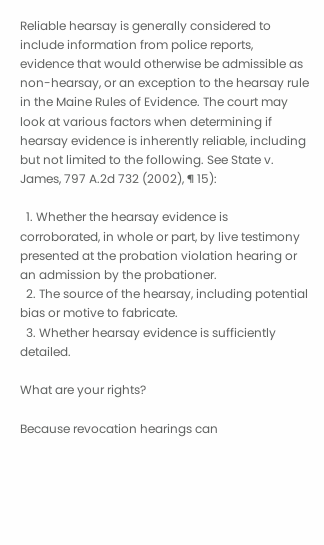Reliable hearsay is generally considered to include information from police reports, evidence that would otherwise be admissible as non-hearsay, or an exception to the hearsay rule in the Maine Rules of Evidence. The court may look at various factors when determining if hearsay evidence is inherently reliable, including but not limited to the following. See State v. James, 797 A.2d 732 (2002), ¶ 15):

  1. Whether the hearsay evidence is corroborated, in whole or part, by live testimony presented at the probation violation hearing or an admission by the probationer.
  2. The source of the hearsay, including potential bias or motive to fabricate.
  3. Whether hearsay evidence is sufficiently detailed.

What are your rights?

Because revocation hearings can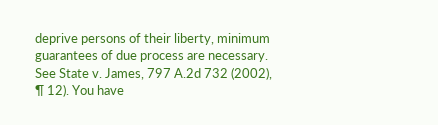deprive persons of their liberty, minimum guarantees of due process are necessary. See State v. James, 797 A.2d 732 (2002), ¶ 12). You have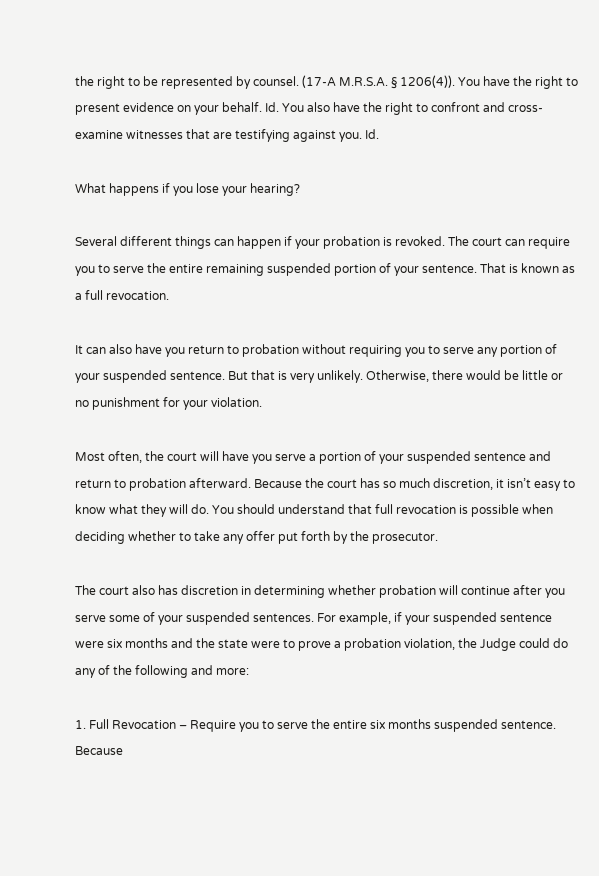the right to be represented by counsel. (17-A M.R.S.A. § 1206(4)). You have the right to present evidence on your behalf. Id. You also have the right to confront and cross-examine witnesses that are testifying against you. Id.

What happens if you lose your hearing?

Several different things can happen if your probation is revoked. The court can require you to serve the entire remaining suspended portion of your sentence. That is known as a full revocation.

It can also have you return to probation without requiring you to serve any portion of your suspended sentence. But that is very unlikely. Otherwise, there would be little or no punishment for your violation.

Most often, the court will have you serve a portion of your suspended sentence and return to probation afterward. Because the court has so much discretion, it isn’t easy to know what they will do. You should understand that full revocation is possible when deciding whether to take any offer put forth by the prosecutor.

The court also has discretion in determining whether probation will continue after you serve some of your suspended sentences. For example, if your suspended sentence were six months and the state were to prove a probation violation, the Judge could do any of the following and more:

1. Full Revocation – Require you to serve the entire six months suspended sentence. Because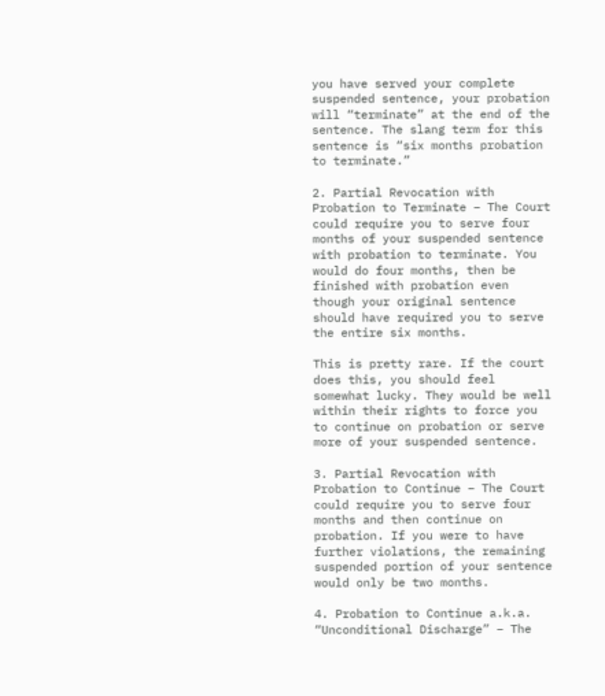you have served your complete suspended sentence, your probation will “terminate” at the end of the sentence. The slang term for this sentence is “six months probation to terminate.”

2. Partial Revocation with Probation to Terminate – The Court could require you to serve four months of your suspended sentence with probation to terminate. You would do four months, then be finished with probation even though your original sentence should have required you to serve the entire six months.

This is pretty rare. If the court does this, you should feel somewhat lucky. They would be well within their rights to force you to continue on probation or serve more of your suspended sentence.

3. Partial Revocation with Probation to Continue – The Court could require you to serve four months and then continue on probation. If you were to have further violations, the remaining suspended portion of your sentence would only be two months.

4. Probation to Continue a.k.a. “Unconditional Discharge” – The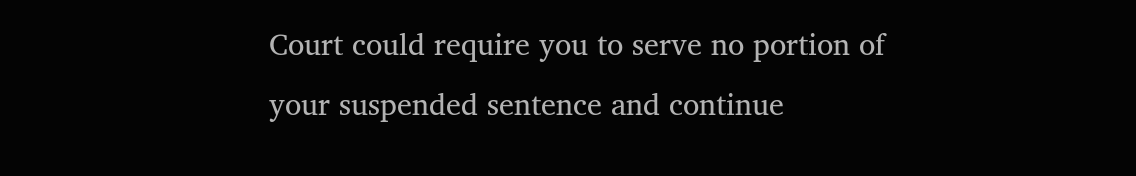Court could require you to serve no portion of your suspended sentence and continue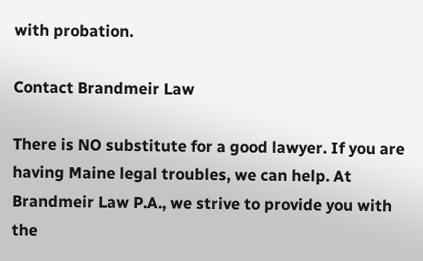with probation.

Contact Brandmeir Law

There is NO substitute for a good lawyer. If you are having Maine legal troubles, we can help. At Brandmeir Law P.A., we strive to provide you with the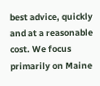best advice, quickly and at a reasonable cost. We focus primarily on Maine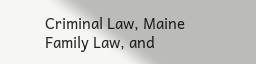Criminal Law, Maine Family Law, and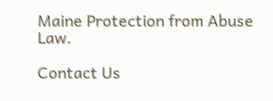Maine Protection from Abuse Law.

Contact Us